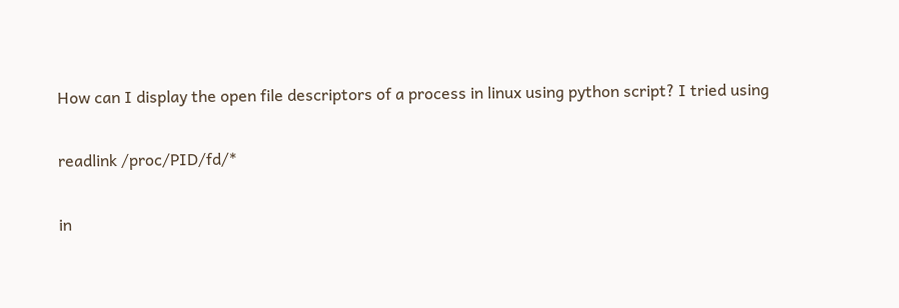How can I display the open file descriptors of a process in linux using python script? I tried using

readlink /proc/PID/fd/*

in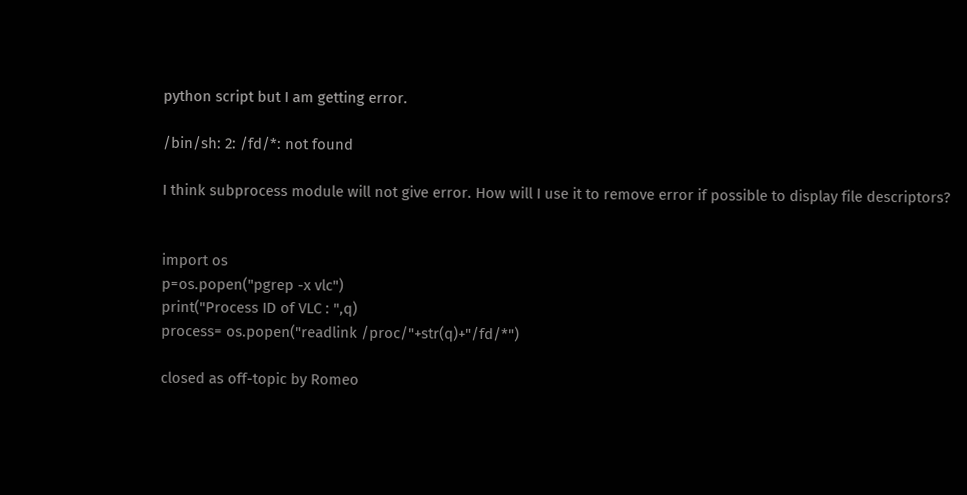python script but I am getting error.

/bin/sh: 2: /fd/*: not found

I think subprocess module will not give error. How will I use it to remove error if possible to display file descriptors?


import os
p=os.popen("pgrep -x vlc")
print("Process ID of VLC : ",q)
process= os.popen("readlink /proc/"+str(q)+"/fd/*")

closed as off-topic by Romeo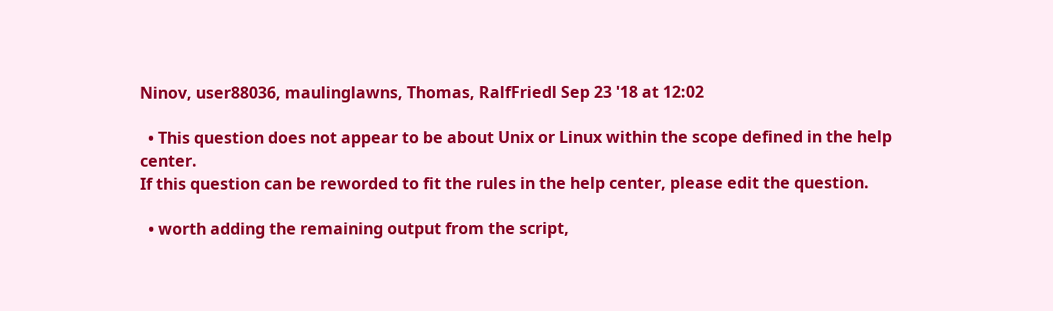Ninov, user88036, maulinglawns, Thomas, RalfFriedl Sep 23 '18 at 12:02

  • This question does not appear to be about Unix or Linux within the scope defined in the help center.
If this question can be reworded to fit the rules in the help center, please edit the question.

  • worth adding the remaining output from the script,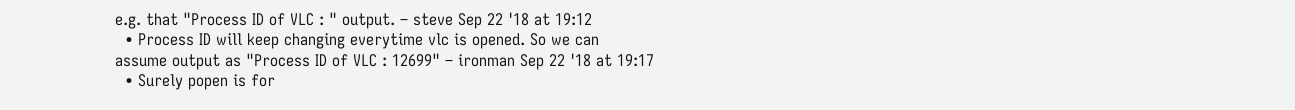e.g. that "Process ID of VLC : " output. – steve Sep 22 '18 at 19:12
  • Process ID will keep changing everytime vlc is opened. So we can assume output as "Process ID of VLC : 12699" – ironman Sep 22 '18 at 19:17
  • Surely popen is for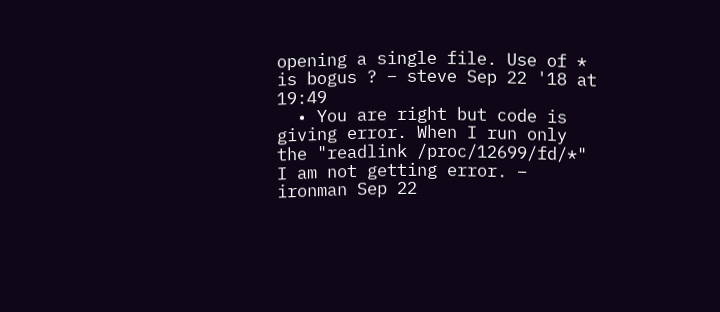opening a single file. Use of * is bogus ? – steve Sep 22 '18 at 19:49
  • You are right but code is giving error. When I run only the "readlink /proc/12699/fd/*" I am not getting error. – ironman Sep 22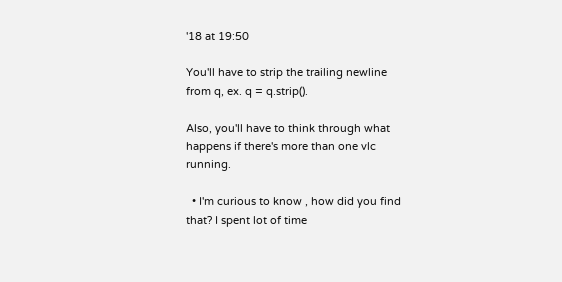'18 at 19:50

You'll have to strip the trailing newline from q, ex. q = q.strip().

Also, you'll have to think through what happens if there's more than one vlc running.

  • I'm curious to know , how did you find that? I spent lot of time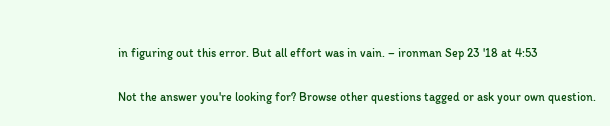in figuring out this error. But all effort was in vain. – ironman Sep 23 '18 at 4:53

Not the answer you're looking for? Browse other questions tagged or ask your own question.